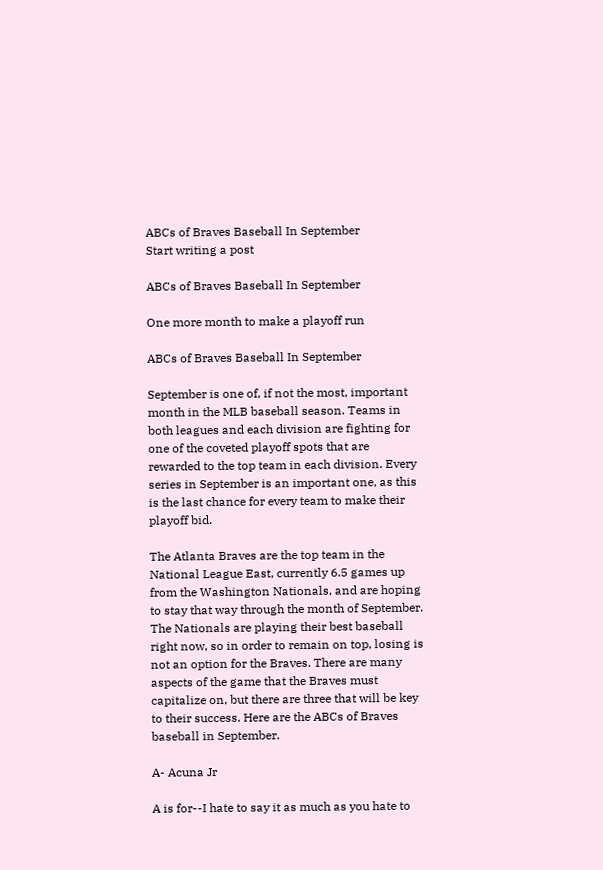ABCs of Braves Baseball In September
Start writing a post

ABCs of Braves Baseball In September

One more month to make a playoff run

ABCs of Braves Baseball In September

September is one of, if not the most, important month in the MLB baseball season. Teams in both leagues and each division are fighting for one of the coveted playoff spots that are rewarded to the top team in each division. Every series in September is an important one, as this is the last chance for every team to make their playoff bid.

The Atlanta Braves are the top team in the National League East, currently 6.5 games up from the Washington Nationals, and are hoping to stay that way through the month of September. The Nationals are playing their best baseball right now, so in order to remain on top, losing is not an option for the Braves. There are many aspects of the game that the Braves must capitalize on, but there are three that will be key to their success. Here are the ABCs of Braves baseball in September.

A- Acuna Jr

A is for--I hate to say it as much as you hate to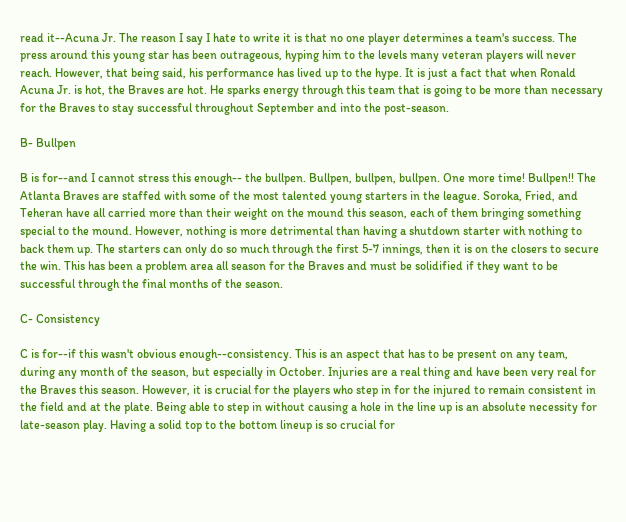read it--Acuna Jr. The reason I say I hate to write it is that no one player determines a team's success. The press around this young star has been outrageous, hyping him to the levels many veteran players will never reach. However, that being said, his performance has lived up to the hype. It is just a fact that when Ronald Acuna Jr. is hot, the Braves are hot. He sparks energy through this team that is going to be more than necessary for the Braves to stay successful throughout September and into the post-season.

B- Bullpen

B is for--and I cannot stress this enough-- the bullpen. Bullpen, bullpen, bullpen. One more time! Bullpen!! The Atlanta Braves are staffed with some of the most talented young starters in the league. Soroka, Fried, and Teheran have all carried more than their weight on the mound this season, each of them bringing something special to the mound. However, nothing is more detrimental than having a shutdown starter with nothing to back them up. The starters can only do so much through the first 5-7 innings, then it is on the closers to secure the win. This has been a problem area all season for the Braves and must be solidified if they want to be successful through the final months of the season.

C- Consistency

C is for--if this wasn't obvious enough--consistency. This is an aspect that has to be present on any team, during any month of the season, but especially in October. Injuries are a real thing and have been very real for the Braves this season. However, it is crucial for the players who step in for the injured to remain consistent in the field and at the plate. Being able to step in without causing a hole in the line up is an absolute necessity for late-season play. Having a solid top to the bottom lineup is so crucial for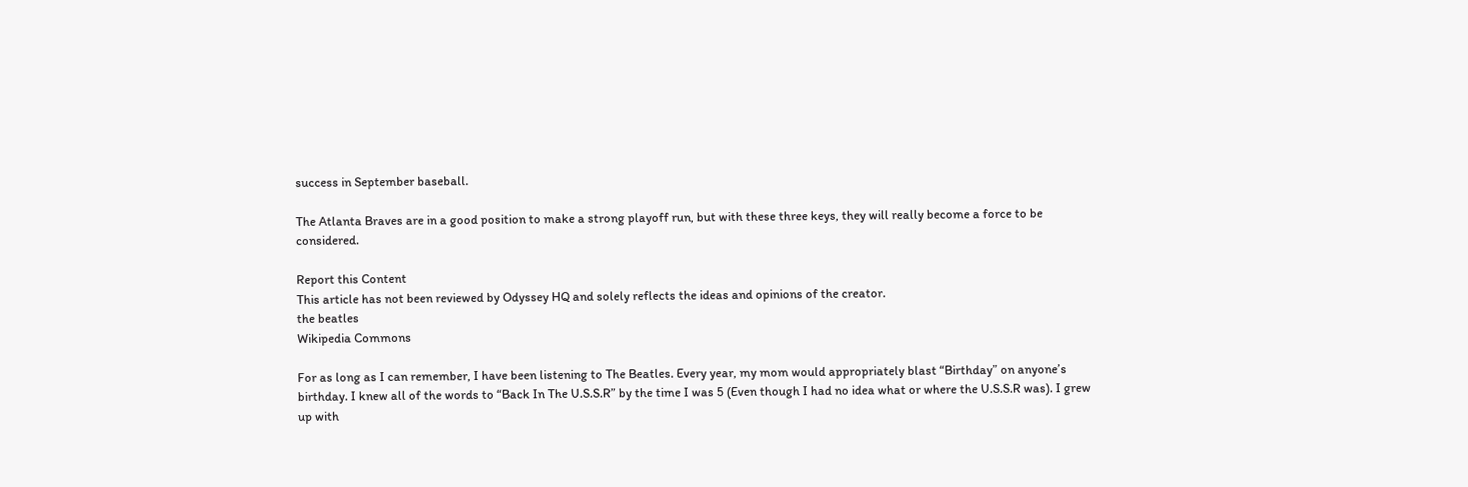success in September baseball.

The Atlanta Braves are in a good position to make a strong playoff run, but with these three keys, they will really become a force to be considered.

Report this Content
This article has not been reviewed by Odyssey HQ and solely reflects the ideas and opinions of the creator.
the beatles
Wikipedia Commons

For as long as I can remember, I have been listening to The Beatles. Every year, my mom would appropriately blast “Birthday” on anyone’s birthday. I knew all of the words to “Back In The U.S.S.R” by the time I was 5 (Even though I had no idea what or where the U.S.S.R was). I grew up with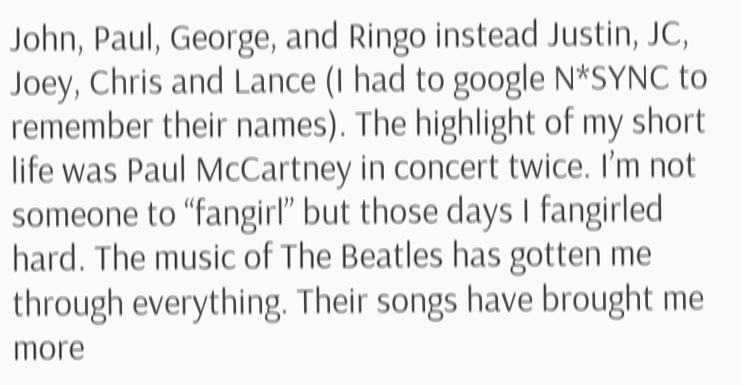John, Paul, George, and Ringo instead Justin, JC, Joey, Chris and Lance (I had to google N*SYNC to remember their names). The highlight of my short life was Paul McCartney in concert twice. I’m not someone to “fangirl” but those days I fangirled hard. The music of The Beatles has gotten me through everything. Their songs have brought me more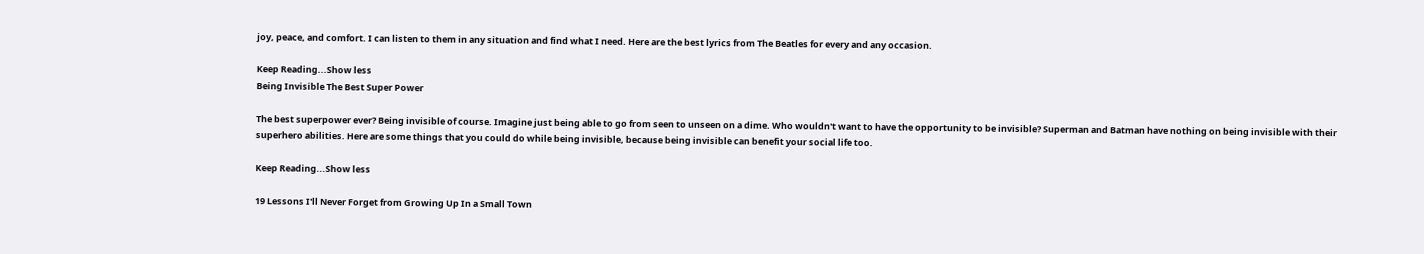joy, peace, and comfort. I can listen to them in any situation and find what I need. Here are the best lyrics from The Beatles for every and any occasion.

Keep Reading...Show less
Being Invisible The Best Super Power

The best superpower ever? Being invisible of course. Imagine just being able to go from seen to unseen on a dime. Who wouldn't want to have the opportunity to be invisible? Superman and Batman have nothing on being invisible with their superhero abilities. Here are some things that you could do while being invisible, because being invisible can benefit your social life too.

Keep Reading...Show less

19 Lessons I'll Never Forget from Growing Up In a Small Town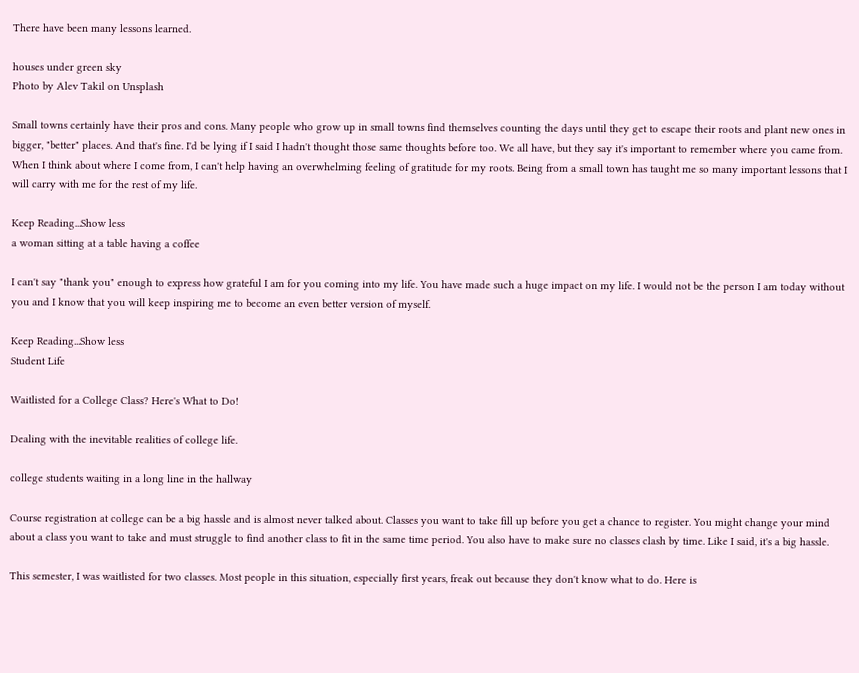There have been many lessons learned.

houses under green sky
Photo by Alev Takil on Unsplash

Small towns certainly have their pros and cons. Many people who grow up in small towns find themselves counting the days until they get to escape their roots and plant new ones in bigger, "better" places. And that's fine. I'd be lying if I said I hadn't thought those same thoughts before too. We all have, but they say it's important to remember where you came from. When I think about where I come from, I can't help having an overwhelming feeling of gratitude for my roots. Being from a small town has taught me so many important lessons that I will carry with me for the rest of my life.

Keep Reading...Show less
a woman sitting at a table having a coffee

I can't say "thank you" enough to express how grateful I am for you coming into my life. You have made such a huge impact on my life. I would not be the person I am today without you and I know that you will keep inspiring me to become an even better version of myself.

Keep Reading...Show less
Student Life

Waitlisted for a College Class? Here's What to Do!

Dealing with the inevitable realities of college life.

college students waiting in a long line in the hallway

Course registration at college can be a big hassle and is almost never talked about. Classes you want to take fill up before you get a chance to register. You might change your mind about a class you want to take and must struggle to find another class to fit in the same time period. You also have to make sure no classes clash by time. Like I said, it's a big hassle.

This semester, I was waitlisted for two classes. Most people in this situation, especially first years, freak out because they don't know what to do. Here is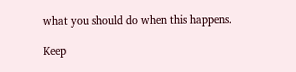what you should do when this happens.

Keep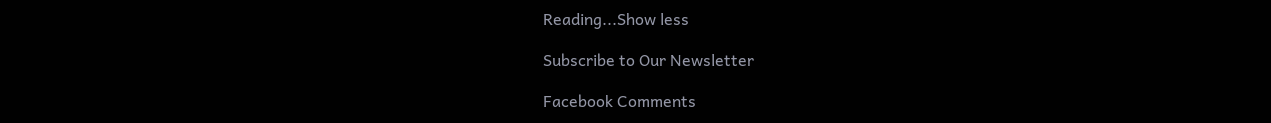Reading...Show less

Subscribe to Our Newsletter

Facebook Comments